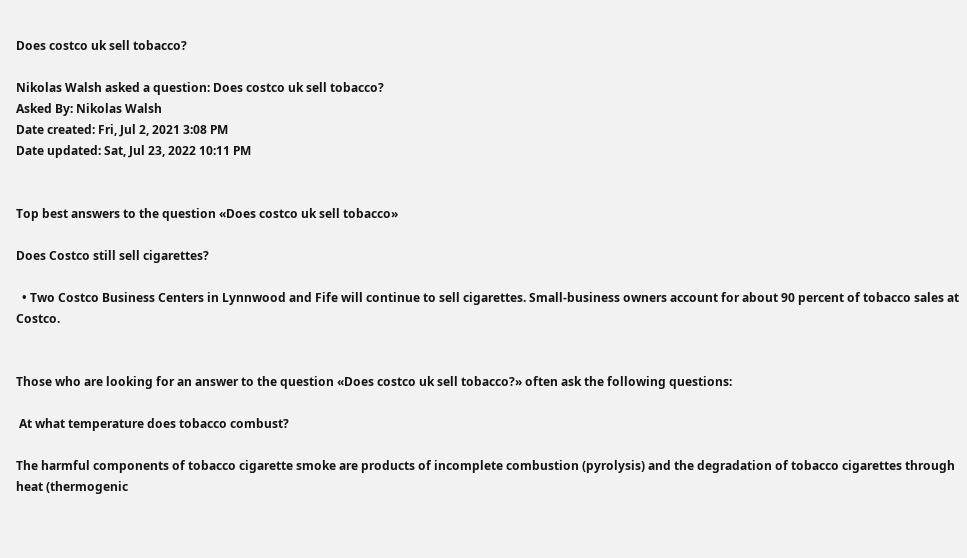Does costco uk sell tobacco?

Nikolas Walsh asked a question: Does costco uk sell tobacco?
Asked By: Nikolas Walsh
Date created: Fri, Jul 2, 2021 3:08 PM
Date updated: Sat, Jul 23, 2022 10:11 PM


Top best answers to the question «Does costco uk sell tobacco»

Does Costco still sell cigarettes?

  • Two Costco Business Centers in Lynnwood and Fife will continue to sell cigarettes. Small-business owners account for about 90 percent of tobacco sales at Costco.


Those who are looking for an answer to the question «Does costco uk sell tobacco?» often ask the following questions:

 At what temperature does tobacco combust?

The harmful components of tobacco cigarette smoke are products of incomplete combustion (pyrolysis) and the degradation of tobacco cigarettes through heat (thermogenic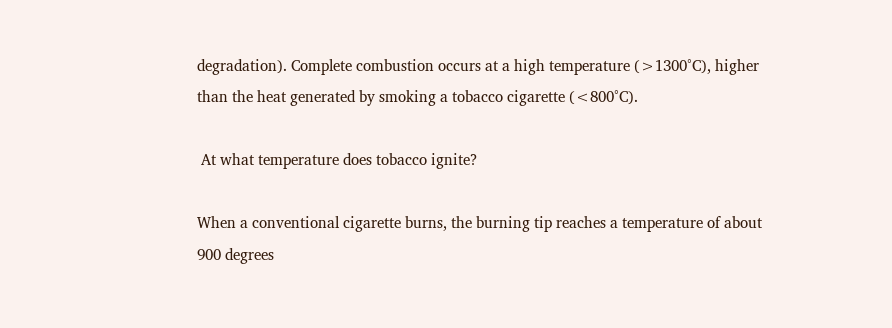degradation). Complete combustion occurs at a high temperature (>1300°C), higher than the heat generated by smoking a tobacco cigarette (<800°C).

 At what temperature does tobacco ignite?

When a conventional cigarette burns, the burning tip reaches a temperature of about 900 degrees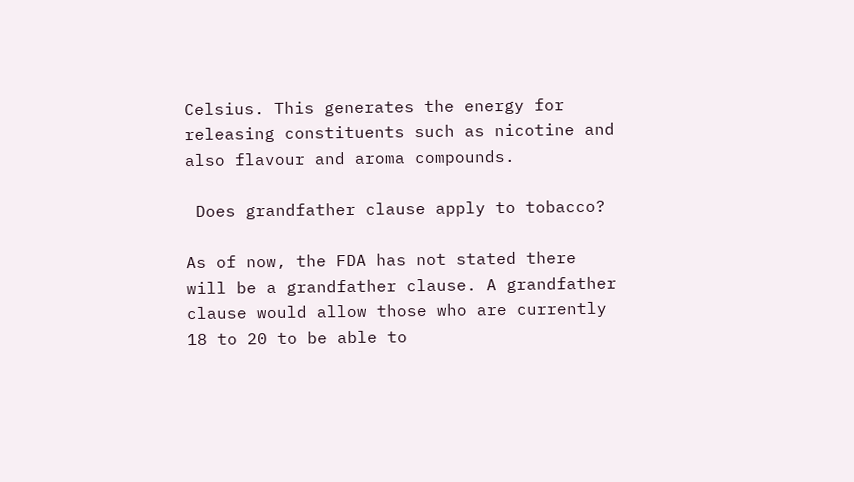Celsius. This generates the energy for releasing constituents such as nicotine and also flavour and aroma compounds.

 Does grandfather clause apply to tobacco?

As of now, the FDA has not stated there will be a grandfather clause. A grandfather clause would allow those who are currently 18 to 20 to be able to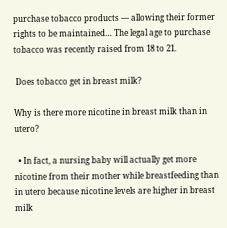purchase tobacco products — allowing their former rights to be maintained… The legal age to purchase tobacco was recently raised from 18 to 21.

 Does tobacco get in breast milk?

Why is there more nicotine in breast milk than in utero?

  • In fact, a nursing baby will actually get more nicotine from their mother while breastfeeding than in utero because nicotine levels are higher in breast milk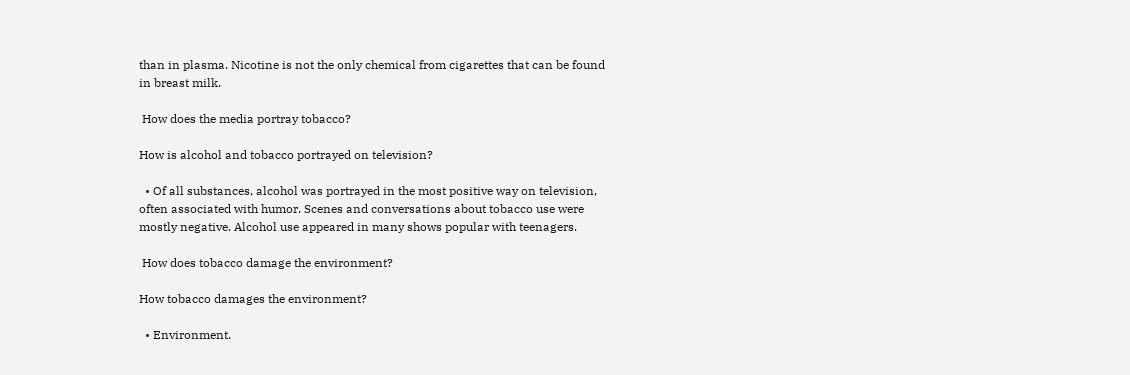than in plasma. Nicotine is not the only chemical from cigarettes that can be found in breast milk.

 How does the media portray tobacco?

How is alcohol and tobacco portrayed on television?

  • Of all substances, alcohol was portrayed in the most positive way on television, often associated with humor. Scenes and conversations about tobacco use were mostly negative. Alcohol use appeared in many shows popular with teenagers.

 How does tobacco damage the environment?

How tobacco damages the environment?

  • Environment.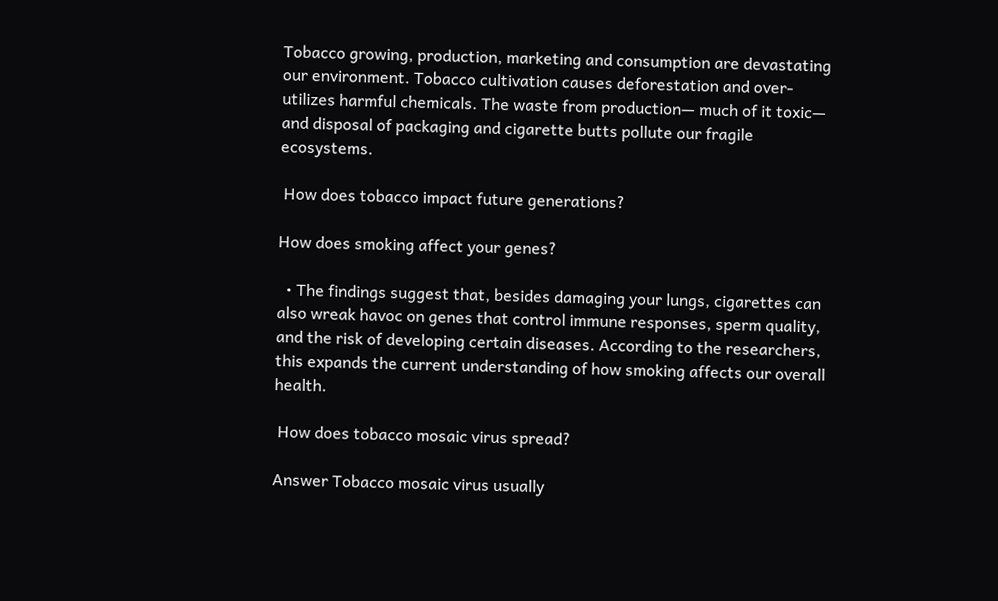Tobacco growing, production, marketing and consumption are devastating our environment. Tobacco cultivation causes deforestation and over-utilizes harmful chemicals. The waste from production— much of it toxic— and disposal of packaging and cigarette butts pollute our fragile ecosystems.

 How does tobacco impact future generations?

How does smoking affect your genes?

  • The findings suggest that, besides damaging your lungs, cigarettes can also wreak havoc on genes that control immune responses, sperm quality, and the risk of developing certain diseases. According to the researchers, this expands the current understanding of how smoking affects our overall health.

 How does tobacco mosaic virus spread?

Answer Tobacco mosaic virus usually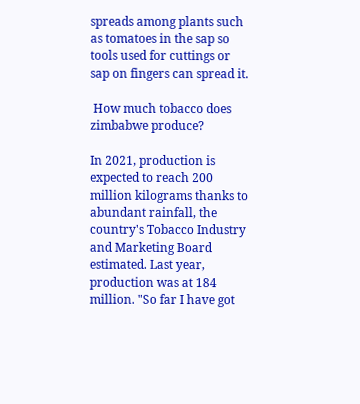spreads among plants such as tomatoes in the sap so tools used for cuttings or sap on fingers can spread it.

 How much tobacco does zimbabwe produce?

In 2021, production is expected to reach 200 million kilograms thanks to abundant rainfall, the country's Tobacco Industry and Marketing Board estimated. Last year, production was at 184 million. "So far I have got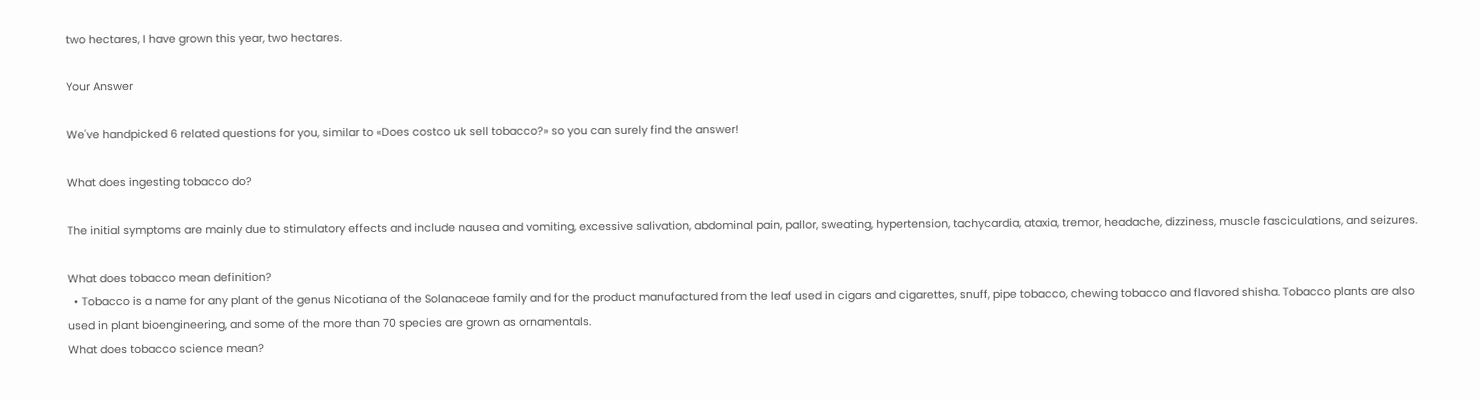two hectares, I have grown this year, two hectares.

Your Answer

We've handpicked 6 related questions for you, similar to «Does costco uk sell tobacco?» so you can surely find the answer!

What does ingesting tobacco do?

The initial symptoms are mainly due to stimulatory effects and include nausea and vomiting, excessive salivation, abdominal pain, pallor, sweating, hypertension, tachycardia, ataxia, tremor, headache, dizziness, muscle fasciculations, and seizures.

What does tobacco mean definition?
  • Tobacco is a name for any plant of the genus Nicotiana of the Solanaceae family and for the product manufactured from the leaf used in cigars and cigarettes, snuff, pipe tobacco, chewing tobacco and flavored shisha. Tobacco plants are also used in plant bioengineering, and some of the more than 70 species are grown as ornamentals.
What does tobacco science mean?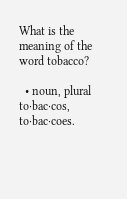What is the meaning of the word tobacco?

  • noun, plural to·bac·cos, to·bac·coes.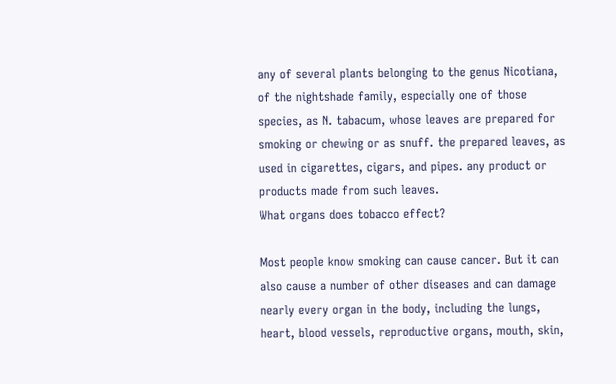any of several plants belonging to the genus Nicotiana, of the nightshade family, especially one of those species, as N. tabacum, whose leaves are prepared for smoking or chewing or as snuff. the prepared leaves, as used in cigarettes, cigars, and pipes. any product or products made from such leaves.
What organs does tobacco effect?

Most people know smoking can cause cancer. But it can also cause a number of other diseases and can damage nearly every organ in the body, including the lungs, heart, blood vessels, reproductive organs, mouth, skin,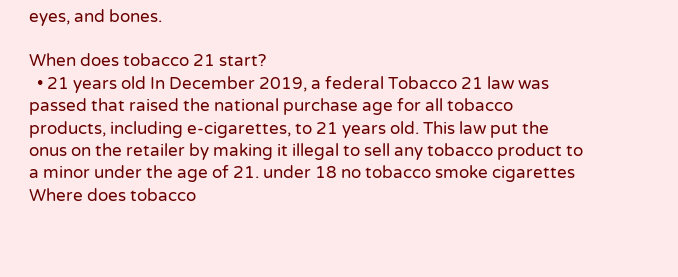eyes, and bones.

When does tobacco 21 start?
  • 21 years old In December 2019, a federal Tobacco 21 law was passed that raised the national purchase age for all tobacco products, including e-cigarettes, to 21 years old. This law put the onus on the retailer by making it illegal to sell any tobacco product to a minor under the age of 21. under 18 no tobacco smoke cigarettes
Where does tobacco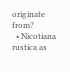originate from?
  • Nicotiana rustica as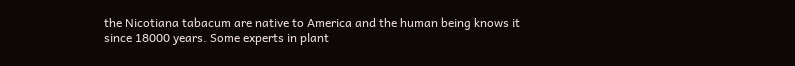the Nicotiana tabacum are native to America and the human being knows it since 18000 years. Some experts in plant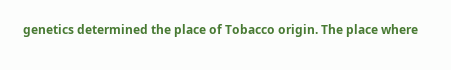genetics determined the place of Tobacco origin. The place where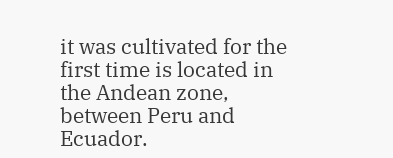it was cultivated for the first time is located in the Andean zone, between Peru and Ecuador.